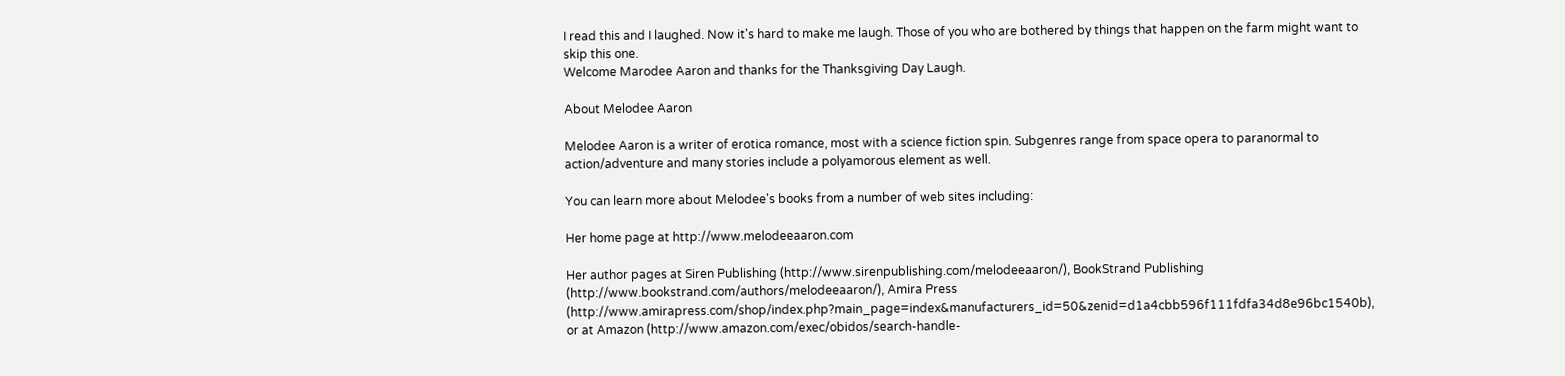I read this and I laughed. Now it's hard to make me laugh. Those of you who are bothered by things that happen on the farm might want to skip this one.
Welcome Marodee Aaron and thanks for the Thanksgiving Day Laugh.

About Melodee Aaron

Melodee Aaron is a writer of erotica romance, most with a science fiction spin. Subgenres range from space opera to paranormal to action/adventure and many stories include a polyamorous element as well.

You can learn more about Melodee's books from a number of web sites including:

Her home page at http://www.melodeeaaron.com

Her author pages at Siren Publishing (http://www.sirenpublishing.com/melodeeaaron/), BookStrand Publishing (http://www.bookstrand.com/authors/melodeeaaron/), Amira Press (http://www.amirapress.com/shop/index.php?main_page=index&manufacturers_id=50&zenid=d1a4cbb596f111fdfa34d8e96bc1540b), or at Amazon (http://www.amazon.com/exec/obidos/search-handle-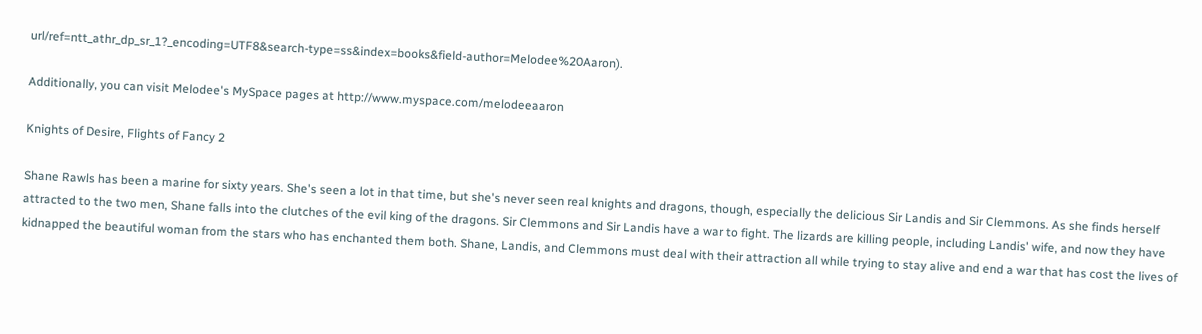url/ref=ntt_athr_dp_sr_1?_encoding=UTF8&search-type=ss&index=books&field-author=Melodee%20Aaron).

Additionally, you can visit Melodee's MySpace pages at http://www.myspace.com/melodeeaaron

Knights of Desire, Flights of Fancy 2

Shane Rawls has been a marine for sixty years. She's seen a lot in that time, but she's never seen real knights and dragons, though, especially the delicious Sir Landis and Sir Clemmons. As she finds herself attracted to the two men, Shane falls into the clutches of the evil king of the dragons. Sir Clemmons and Sir Landis have a war to fight. The lizards are killing people, including Landis' wife, and now they have kidnapped the beautiful woman from the stars who has enchanted them both. Shane, Landis, and Clemmons must deal with their attraction all while trying to stay alive and end a war that has cost the lives of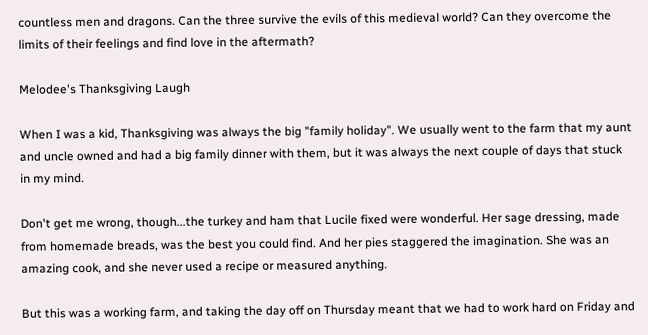countless men and dragons. Can the three survive the evils of this medieval world? Can they overcome the limits of their feelings and find love in the aftermath?

Melodee's Thanksgiving Laugh

When I was a kid, Thanksgiving was always the big "family holiday". We usually went to the farm that my aunt and uncle owned and had a big family dinner with them, but it was always the next couple of days that stuck in my mind.

Don't get me wrong, though...the turkey and ham that Lucile fixed were wonderful. Her sage dressing, made from homemade breads, was the best you could find. And her pies staggered the imagination. She was an amazing cook, and she never used a recipe or measured anything.

But this was a working farm, and taking the day off on Thursday meant that we had to work hard on Friday and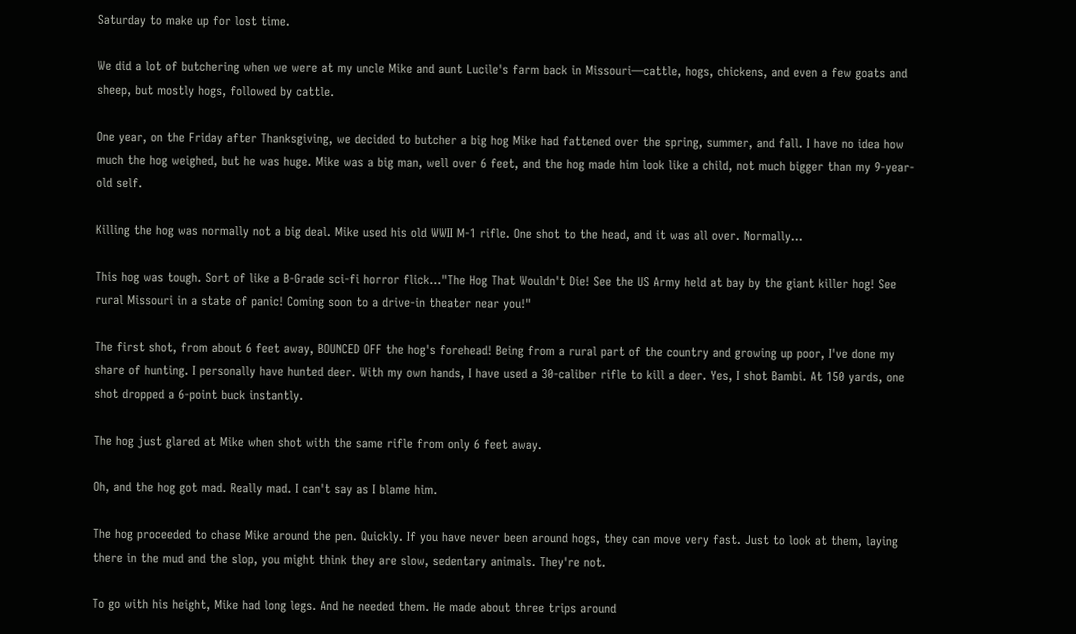Saturday to make up for lost time.

We did a lot of butchering when we were at my uncle Mike and aunt Lucile's farm back in Missouri—cattle, hogs, chickens, and even a few goats and sheep, but mostly hogs, followed by cattle.

One year, on the Friday after Thanksgiving, we decided to butcher a big hog Mike had fattened over the spring, summer, and fall. I have no idea how much the hog weighed, but he was huge. Mike was a big man, well over 6 feet, and the hog made him look like a child, not much bigger than my 9-year-old self.

Killing the hog was normally not a big deal. Mike used his old WWII M-1 rifle. One shot to the head, and it was all over. Normally...

This hog was tough. Sort of like a B-Grade sci-fi horror flick..."The Hog That Wouldn't Die! See the US Army held at bay by the giant killer hog! See rural Missouri in a state of panic! Coming soon to a drive-in theater near you!"

The first shot, from about 6 feet away, BOUNCED OFF the hog's forehead! Being from a rural part of the country and growing up poor, I've done my share of hunting. I personally have hunted deer. With my own hands, I have used a 30-caliber rifle to kill a deer. Yes, I shot Bambi. At 150 yards, one shot dropped a 6-point buck instantly.

The hog just glared at Mike when shot with the same rifle from only 6 feet away.

Oh, and the hog got mad. Really mad. I can't say as I blame him.

The hog proceeded to chase Mike around the pen. Quickly. If you have never been around hogs, they can move very fast. Just to look at them, laying there in the mud and the slop, you might think they are slow, sedentary animals. They're not.

To go with his height, Mike had long legs. And he needed them. He made about three trips around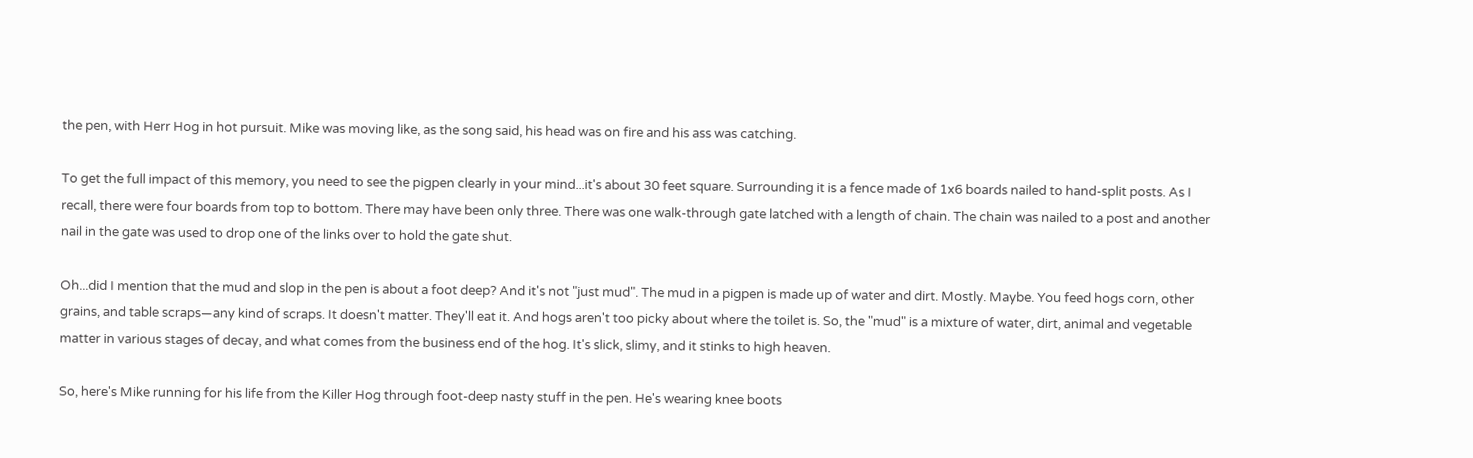the pen, with Herr Hog in hot pursuit. Mike was moving like, as the song said, his head was on fire and his ass was catching.

To get the full impact of this memory, you need to see the pigpen clearly in your mind...it's about 30 feet square. Surrounding it is a fence made of 1x6 boards nailed to hand-split posts. As I recall, there were four boards from top to bottom. There may have been only three. There was one walk-through gate latched with a length of chain. The chain was nailed to a post and another nail in the gate was used to drop one of the links over to hold the gate shut.

Oh...did I mention that the mud and slop in the pen is about a foot deep? And it's not "just mud". The mud in a pigpen is made up of water and dirt. Mostly. Maybe. You feed hogs corn, other grains, and table scraps—any kind of scraps. It doesn't matter. They'll eat it. And hogs aren't too picky about where the toilet is. So, the "mud" is a mixture of water, dirt, animal and vegetable matter in various stages of decay, and what comes from the business end of the hog. It's slick, slimy, and it stinks to high heaven.

So, here's Mike running for his life from the Killer Hog through foot-deep nasty stuff in the pen. He's wearing knee boots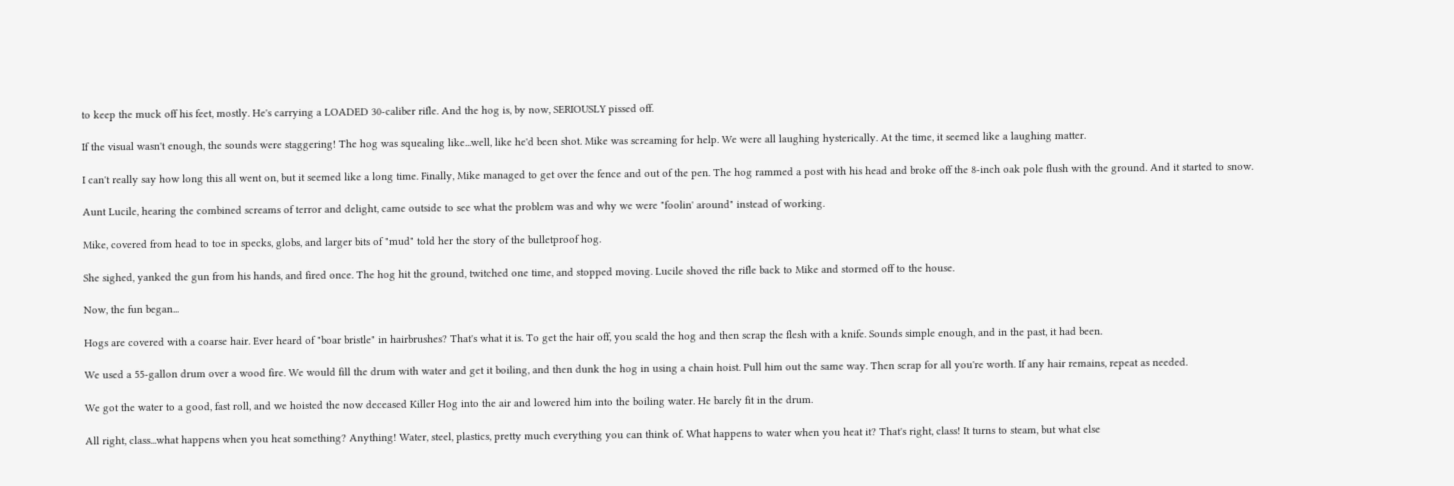to keep the muck off his feet, mostly. He's carrying a LOADED 30-caliber rifle. And the hog is, by now, SERIOUSLY pissed off.

If the visual wasn't enough, the sounds were staggering! The hog was squealing like...well, like he'd been shot. Mike was screaming for help. We were all laughing hysterically. At the time, it seemed like a laughing matter.

I can't really say how long this all went on, but it seemed like a long time. Finally, Mike managed to get over the fence and out of the pen. The hog rammed a post with his head and broke off the 8-inch oak pole flush with the ground. And it started to snow.

Aunt Lucile, hearing the combined screams of terror and delight, came outside to see what the problem was and why we were "foolin' around" instead of working.

Mike, covered from head to toe in specks, globs, and larger bits of "mud" told her the story of the bulletproof hog.

She sighed, yanked the gun from his hands, and fired once. The hog hit the ground, twitched one time, and stopped moving. Lucile shoved the rifle back to Mike and stormed off to the house.

Now, the fun began...

Hogs are covered with a coarse hair. Ever heard of "boar bristle" in hairbrushes? That's what it is. To get the hair off, you scald the hog and then scrap the flesh with a knife. Sounds simple enough, and in the past, it had been.

We used a 55-gallon drum over a wood fire. We would fill the drum with water and get it boiling, and then dunk the hog in using a chain hoist. Pull him out the same way. Then scrap for all you're worth. If any hair remains, repeat as needed.

We got the water to a good, fast roll, and we hoisted the now deceased Killer Hog into the air and lowered him into the boiling water. He barely fit in the drum.

All right, class...what happens when you heat something? Anything! Water, steel, plastics, pretty much everything you can think of. What happens to water when you heat it? That's right, class! It turns to steam, but what else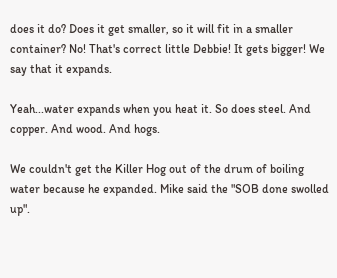does it do? Does it get smaller, so it will fit in a smaller container? No! That's correct little Debbie! It gets bigger! We say that it expands.

Yeah...water expands when you heat it. So does steel. And copper. And wood. And hogs.

We couldn't get the Killer Hog out of the drum of boiling water because he expanded. Mike said the "SOB done swolled up".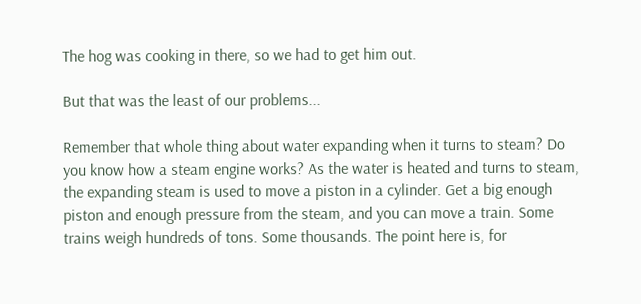The hog was cooking in there, so we had to get him out.

But that was the least of our problems...

Remember that whole thing about water expanding when it turns to steam? Do you know how a steam engine works? As the water is heated and turns to steam, the expanding steam is used to move a piston in a cylinder. Get a big enough piston and enough pressure from the steam, and you can move a train. Some trains weigh hundreds of tons. Some thousands. The point here is, for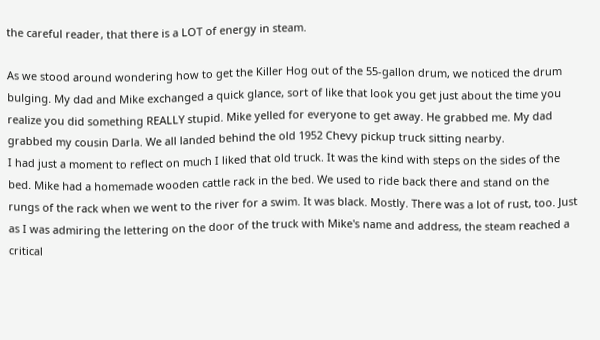the careful reader, that there is a LOT of energy in steam.

As we stood around wondering how to get the Killer Hog out of the 55-gallon drum, we noticed the drum bulging. My dad and Mike exchanged a quick glance, sort of like that look you get just about the time you realize you did something REALLY stupid. Mike yelled for everyone to get away. He grabbed me. My dad grabbed my cousin Darla. We all landed behind the old 1952 Chevy pickup truck sitting nearby.
I had just a moment to reflect on much I liked that old truck. It was the kind with steps on the sides of the bed. Mike had a homemade wooden cattle rack in the bed. We used to ride back there and stand on the rungs of the rack when we went to the river for a swim. It was black. Mostly. There was a lot of rust, too. Just as I was admiring the lettering on the door of the truck with Mike's name and address, the steam reached a critical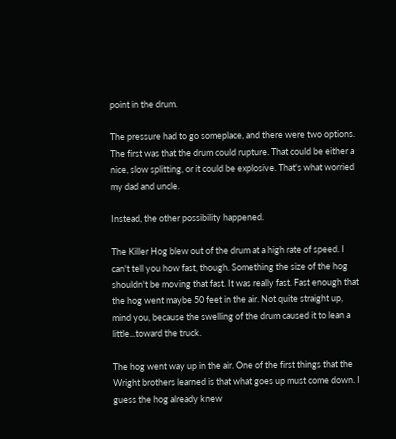point in the drum.

The pressure had to go someplace, and there were two options. The first was that the drum could rupture. That could be either a nice, slow splitting, or it could be explosive. That's what worried my dad and uncle.

Instead, the other possibility happened.

The Killer Hog blew out of the drum at a high rate of speed. I can't tell you how fast, though. Something the size of the hog shouldn't be moving that fast. It was really fast. Fast enough that the hog went maybe 50 feet in the air. Not quite straight up, mind you, because the swelling of the drum caused it to lean a little...toward the truck.

The hog went way up in the air. One of the first things that the Wright brothers learned is that what goes up must come down. I guess the hog already knew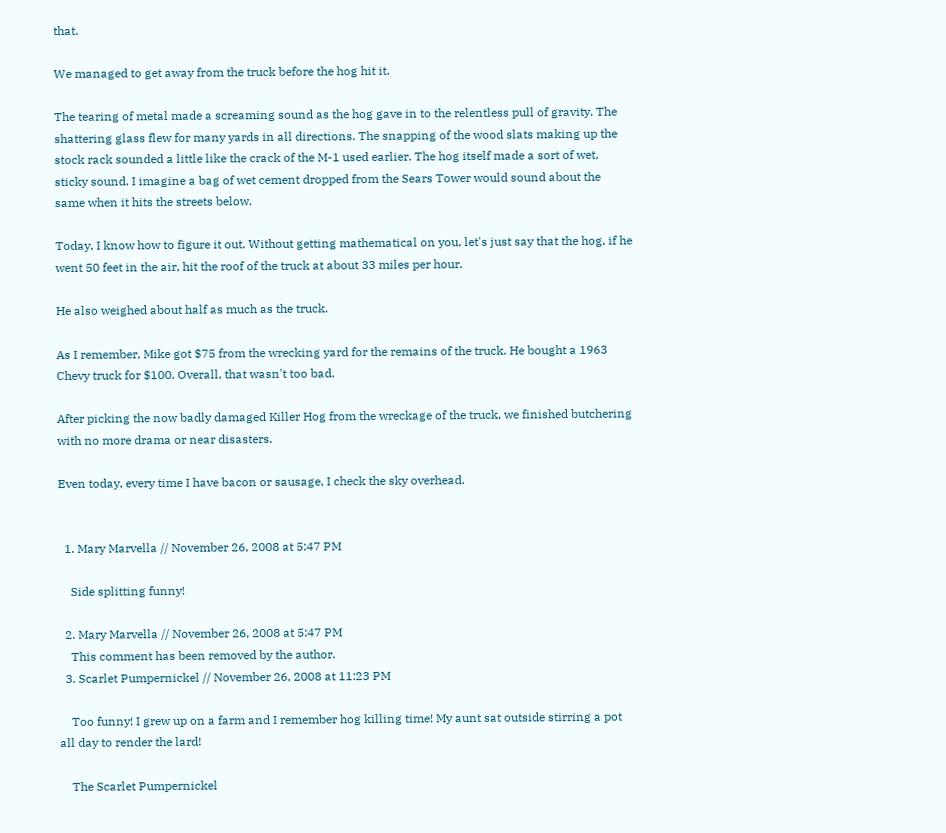that.

We managed to get away from the truck before the hog hit it.

The tearing of metal made a screaming sound as the hog gave in to the relentless pull of gravity. The shattering glass flew for many yards in all directions. The snapping of the wood slats making up the stock rack sounded a little like the crack of the M-1 used earlier. The hog itself made a sort of wet, sticky sound. I imagine a bag of wet cement dropped from the Sears Tower would sound about the same when it hits the streets below.

Today, I know how to figure it out. Without getting mathematical on you, let's just say that the hog, if he went 50 feet in the air, hit the roof of the truck at about 33 miles per hour.

He also weighed about half as much as the truck.

As I remember, Mike got $75 from the wrecking yard for the remains of the truck. He bought a 1963 Chevy truck for $100. Overall, that wasn't too bad.

After picking the now badly damaged Killer Hog from the wreckage of the truck, we finished butchering with no more drama or near disasters.

Even today, every time I have bacon or sausage, I check the sky overhead.


  1. Mary Marvella // November 26, 2008 at 5:47 PM

    Side splitting funny!

  2. Mary Marvella // November 26, 2008 at 5:47 PM
    This comment has been removed by the author.
  3. Scarlet Pumpernickel // November 26, 2008 at 11:23 PM

    Too funny! I grew up on a farm and I remember hog killing time! My aunt sat outside stirring a pot all day to render the lard!

    The Scarlet Pumpernickel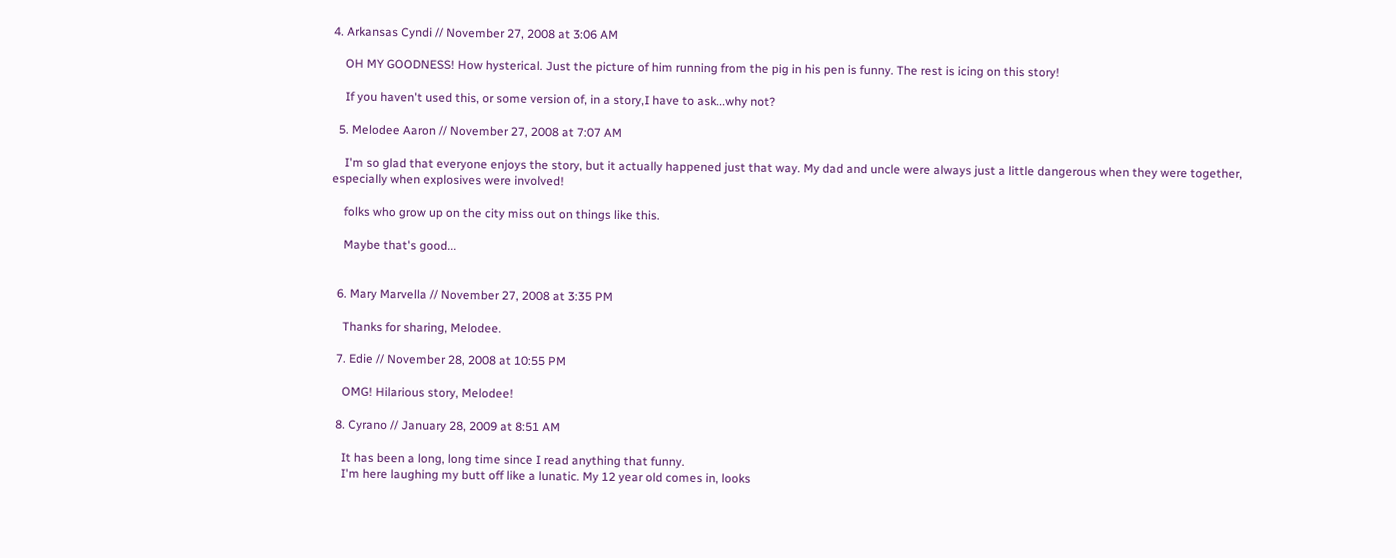4. Arkansas Cyndi // November 27, 2008 at 3:06 AM

    OH MY GOODNESS! How hysterical. Just the picture of him running from the pig in his pen is funny. The rest is icing on this story!

    If you haven't used this, or some version of, in a story,I have to ask...why not?

  5. Melodee Aaron // November 27, 2008 at 7:07 AM

    I'm so glad that everyone enjoys the story, but it actually happened just that way. My dad and uncle were always just a little dangerous when they were together, especially when explosives were involved!

    folks who grow up on the city miss out on things like this.

    Maybe that's good...


  6. Mary Marvella // November 27, 2008 at 3:35 PM

    Thanks for sharing, Melodee.

  7. Edie // November 28, 2008 at 10:55 PM

    OMG! Hilarious story, Melodee!

  8. Cyrano // January 28, 2009 at 8:51 AM

    It has been a long, long time since I read anything that funny.
    I'm here laughing my butt off like a lunatic. My 12 year old comes in, looks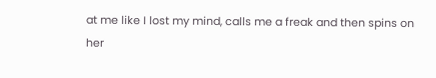at me like I lost my mind, calls me a freak and then spins on her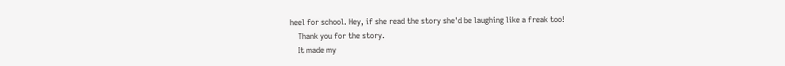heel for school. Hey, if she read the story she'd be laughing like a freak too!
    Thank you for the story.
    It made my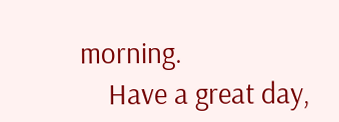morning.
    Have a great day,